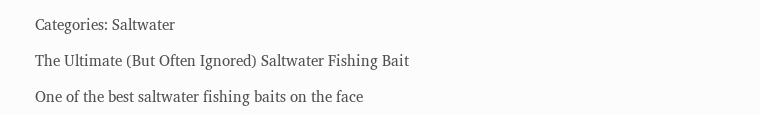Categories: Saltwater

The Ultimate (But Often Ignored) Saltwater Fishing Bait

One of the best saltwater fishing baits on the face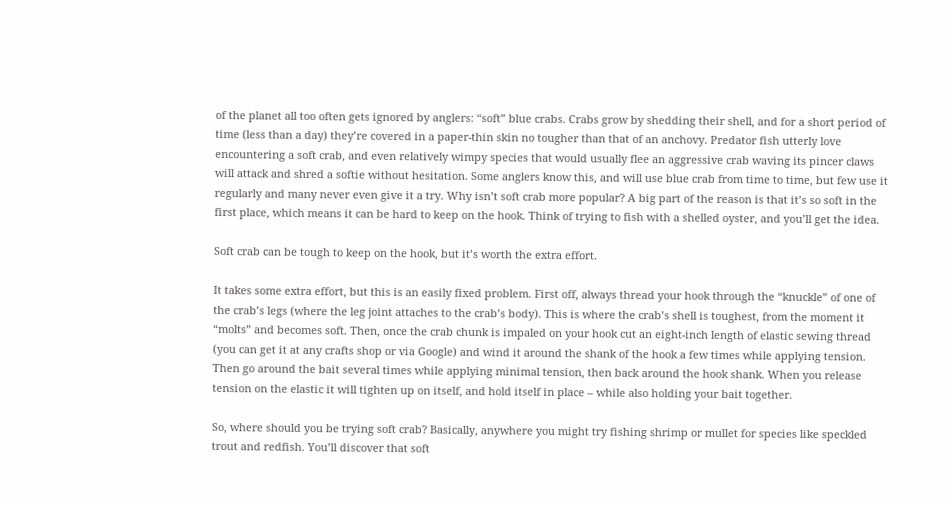of the planet all too often gets ignored by anglers: “soft” blue crabs. Crabs grow by shedding their shell, and for a short period of time (less than a day) they’re covered in a paper-thin skin no tougher than that of an anchovy. Predator fish utterly love encountering a soft crab, and even relatively wimpy species that would usually flee an aggressive crab waving its pincer claws will attack and shred a softie without hesitation. Some anglers know this, and will use blue crab from time to time, but few use it regularly and many never even give it a try. Why isn’t soft crab more popular? A big part of the reason is that it’s so soft in the first place, which means it can be hard to keep on the hook. Think of trying to fish with a shelled oyster, and you’ll get the idea.

Soft crab can be tough to keep on the hook, but it’s worth the extra effort.

It takes some extra effort, but this is an easily fixed problem. First off, always thread your hook through the “knuckle” of one of the crab’s legs (where the leg joint attaches to the crab’s body). This is where the crab’s shell is toughest, from the moment it “molts” and becomes soft. Then, once the crab chunk is impaled on your hook cut an eight-inch length of elastic sewing thread (you can get it at any crafts shop or via Google) and wind it around the shank of the hook a few times while applying tension. Then go around the bait several times while applying minimal tension, then back around the hook shank. When you release tension on the elastic it will tighten up on itself, and hold itself in place – while also holding your bait together.

So, where should you be trying soft crab? Basically, anywhere you might try fishing shrimp or mullet for species like speckled trout and redfish. You’ll discover that soft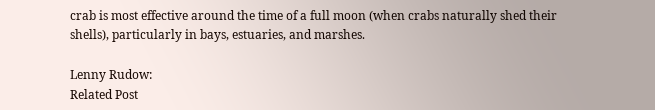crab is most effective around the time of a full moon (when crabs naturally shed their shells), particularly in bays, estuaries, and marshes.

Lenny Rudow:
Related Post